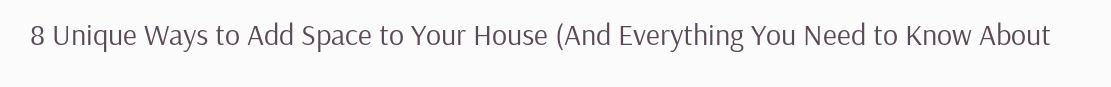8 Unique Ways to Add Space to Your House (And Everything You Need to Know About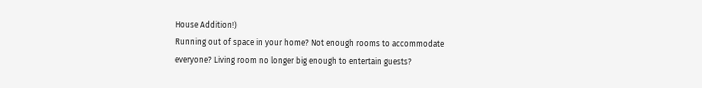House Addition!)
Running out of space in your home? Not enough rooms to accommodate everyone? Living room no longer big enough to entertain guests?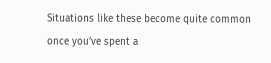Situations like these become quite common once you’ve spent a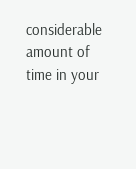considerable amount of time in your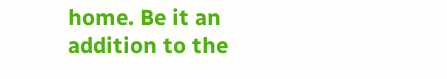home. Be it an addition to the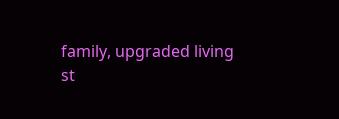family, upgraded living st